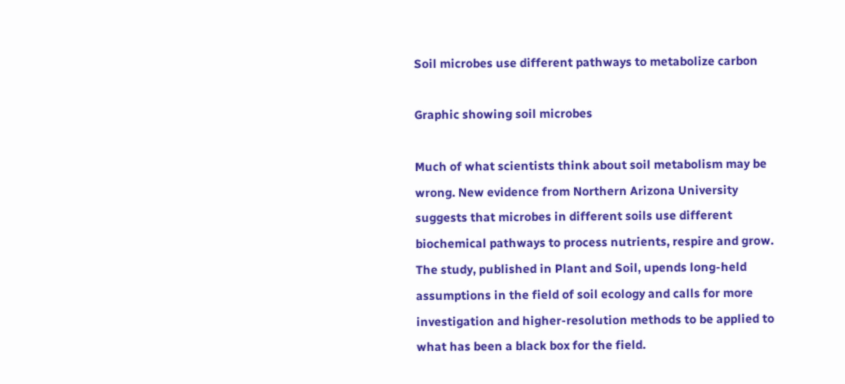Soil microbes use different pathways to metabolize carbon

Graphic showing soil microbes

Much of what scientists think about soil metabolism may be wrong. New evidence from Northern Arizona University suggests that microbes in different soils use different biochemical pathways to process nutrients, respire and grow. The study, published in Plant and Soil, upends long-held assumptions in the field of soil ecology and calls for more investigation and higher-resolution methods to be applied to what has been a black box for the field.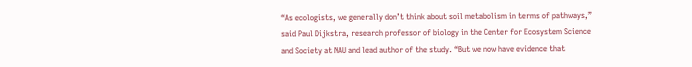“As ecologists, we generally don’t think about soil metabolism in terms of pathways,” said Paul Dijkstra, research professor of biology in the Center for Ecosystem Science and Society at NAU and lead author of the study. “But we now have evidence that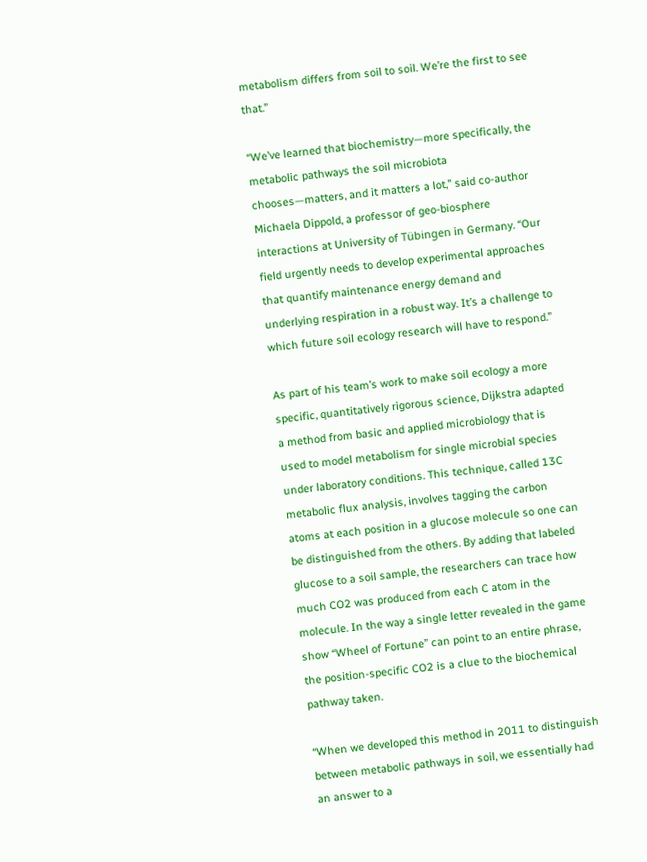metabolism differs from soil to soil. We’re the first to see that.”

“We’ve learned that biochemistry—more specifically, the metabolic pathways the soil microbiota chooses—matters, and it matters a lot,” said co-author Michaela Dippold, a professor of geo-biosphere interactions at University of Tübingen in Germany. “Our field urgently needs to develop experimental approaches that quantify maintenance energy demand and underlying respiration in a robust way. It’s a challenge to which future soil ecology research will have to respond.”

As part of his team’s work to make soil ecology a more specific, quantitatively rigorous science, Dijkstra adapted a method from basic and applied microbiology that is used to model metabolism for single microbial species under laboratory conditions. This technique, called 13C metabolic flux analysis, involves tagging the carbon atoms at each position in a glucose molecule so one can be distinguished from the others. By adding that labeled glucose to a soil sample, the researchers can trace how much CO2 was produced from each C atom in the molecule. In the way a single letter revealed in the game show “Wheel of Fortune” can point to an entire phrase, the position-specific CO2 is a clue to the biochemical pathway taken.

“When we developed this method in 2011 to distinguish between metabolic pathways in soil, we essentially had an answer to a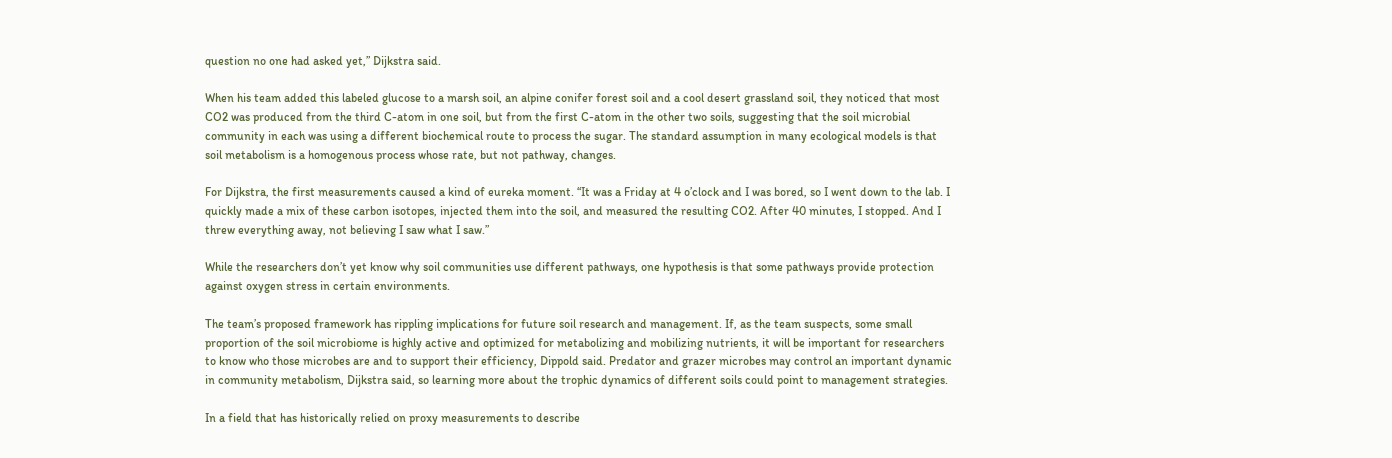question no one had asked yet,” Dijkstra said.

When his team added this labeled glucose to a marsh soil, an alpine conifer forest soil and a cool desert grassland soil, they noticed that most CO2 was produced from the third C-atom in one soil, but from the first C-atom in the other two soils, suggesting that the soil microbial community in each was using a different biochemical route to process the sugar. The standard assumption in many ecological models is that soil metabolism is a homogenous process whose rate, but not pathway, changes.

For Dijkstra, the first measurements caused a kind of eureka moment. “It was a Friday at 4 o’clock and I was bored, so I went down to the lab. I quickly made a mix of these carbon isotopes, injected them into the soil, and measured the resulting CO2. After 40 minutes, I stopped. And I threw everything away, not believing I saw what I saw.”

While the researchers don’t yet know why soil communities use different pathways, one hypothesis is that some pathways provide protection against oxygen stress in certain environments.

The team’s proposed framework has rippling implications for future soil research and management. If, as the team suspects, some small proportion of the soil microbiome is highly active and optimized for metabolizing and mobilizing nutrients, it will be important for researchers to know who those microbes are and to support their efficiency, Dippold said. Predator and grazer microbes may control an important dynamic in community metabolism, Dijkstra said, so learning more about the trophic dynamics of different soils could point to management strategies.

In a field that has historically relied on proxy measurements to describe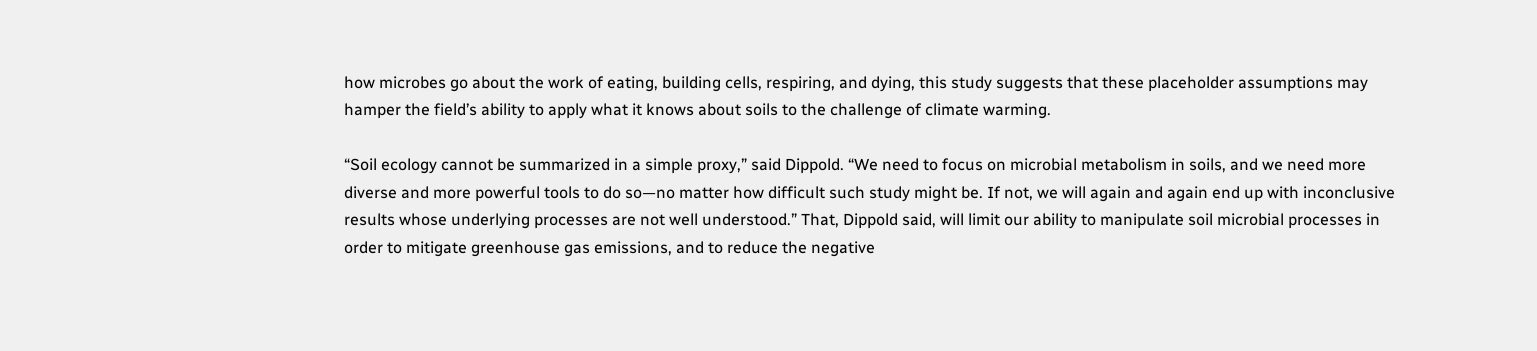how microbes go about the work of eating, building cells, respiring, and dying, this study suggests that these placeholder assumptions may hamper the field’s ability to apply what it knows about soils to the challenge of climate warming.

“Soil ecology cannot be summarized in a simple proxy,” said Dippold. “We need to focus on microbial metabolism in soils, and we need more diverse and more powerful tools to do so—no matter how difficult such study might be. If not, we will again and again end up with inconclusive results whose underlying processes are not well understood.” That, Dippold said, will limit our ability to manipulate soil microbial processes in order to mitigate greenhouse gas emissions, and to reduce the negative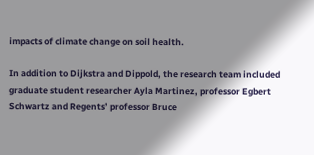impacts of climate change on soil health.

In addition to Dijkstra and Dippold, the research team included graduate student researcher Ayla Martinez, professor Egbert Schwartz and Regents’ professor Bruce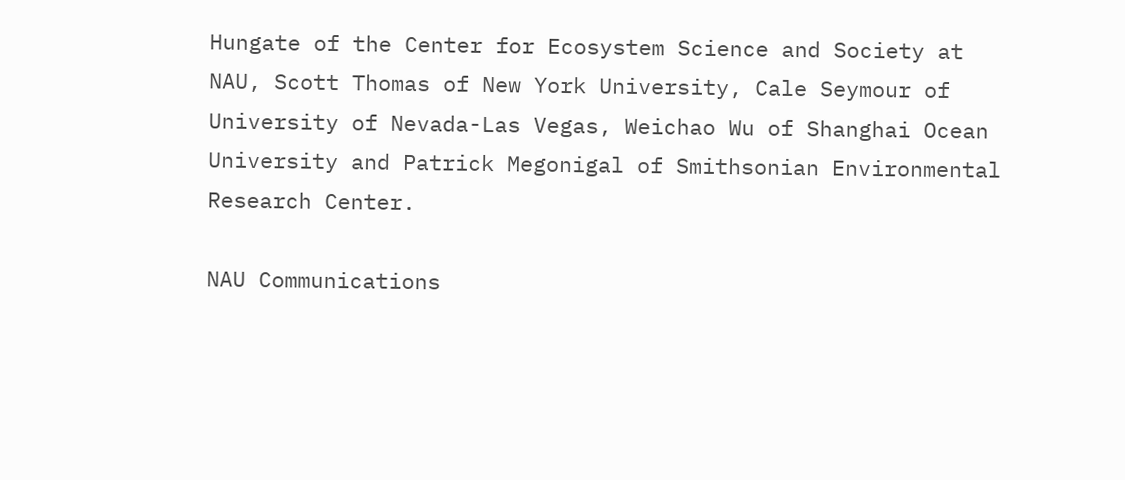Hungate of the Center for Ecosystem Science and Society at NAU, Scott Thomas of New York University, Cale Seymour of University of Nevada-Las Vegas, Weichao Wu of Shanghai Ocean University and Patrick Megonigal of Smithsonian Environmental Research Center.

NAU Communications